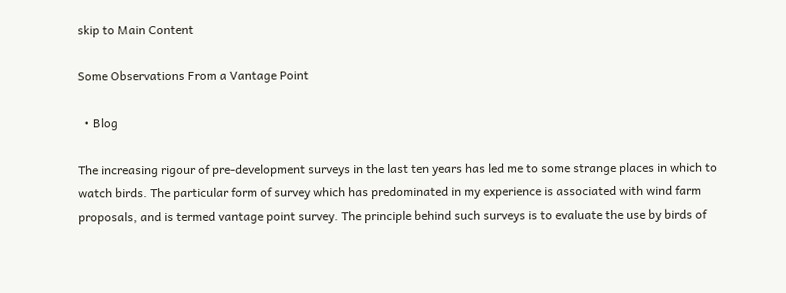skip to Main Content

Some Observations From a Vantage Point

  • Blog

The increasing rigour of pre-development surveys in the last ten years has led me to some strange places in which to watch birds. The particular form of survey which has predominated in my experience is associated with wind farm proposals, and is termed vantage point survey. The principle behind such surveys is to evaluate the use by birds of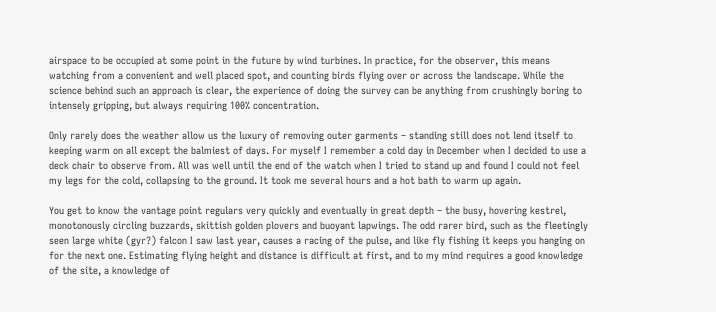airspace to be occupied at some point in the future by wind turbines. In practice, for the observer, this means watching from a convenient and well placed spot, and counting birds flying over or across the landscape. While the science behind such an approach is clear, the experience of doing the survey can be anything from crushingly boring to intensely gripping, but always requiring 100% concentration.

Only rarely does the weather allow us the luxury of removing outer garments – standing still does not lend itself to keeping warm on all except the balmiest of days. For myself I remember a cold day in December when I decided to use a deck chair to observe from. All was well until the end of the watch when I tried to stand up and found I could not feel my legs for the cold, collapsing to the ground. It took me several hours and a hot bath to warm up again.

You get to know the vantage point regulars very quickly and eventually in great depth – the busy, hovering kestrel, monotonously circling buzzards, skittish golden plovers and buoyant lapwings. The odd rarer bird, such as the fleetingly seen large white (gyr?) falcon I saw last year, causes a racing of the pulse, and like fly fishing it keeps you hanging on for the next one. Estimating flying height and distance is difficult at first, and to my mind requires a good knowledge of the site, a knowledge of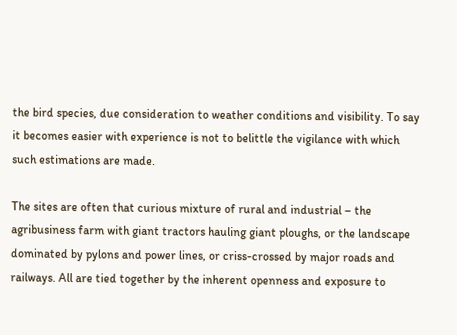the bird species, due consideration to weather conditions and visibility. To say it becomes easier with experience is not to belittle the vigilance with which such estimations are made.

The sites are often that curious mixture of rural and industrial – the agribusiness farm with giant tractors hauling giant ploughs, or the landscape dominated by pylons and power lines, or criss-crossed by major roads and railways. All are tied together by the inherent openness and exposure to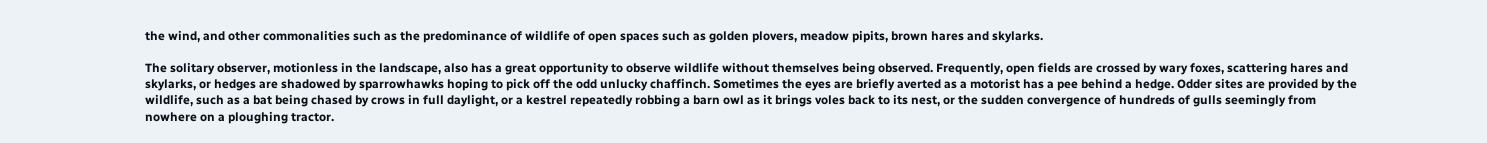the wind, and other commonalities such as the predominance of wildlife of open spaces such as golden plovers, meadow pipits, brown hares and skylarks.

The solitary observer, motionless in the landscape, also has a great opportunity to observe wildlife without themselves being observed. Frequently, open fields are crossed by wary foxes, scattering hares and skylarks, or hedges are shadowed by sparrowhawks hoping to pick off the odd unlucky chaffinch. Sometimes the eyes are briefly averted as a motorist has a pee behind a hedge. Odder sites are provided by the wildlife, such as a bat being chased by crows in full daylight, or a kestrel repeatedly robbing a barn owl as it brings voles back to its nest, or the sudden convergence of hundreds of gulls seemingly from nowhere on a ploughing tractor.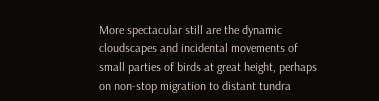More spectacular still are the dynamic cloudscapes and incidental movements of small parties of birds at great height, perhaps on non-stop migration to distant tundra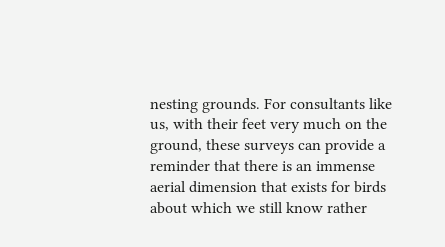nesting grounds. For consultants like us, with their feet very much on the ground, these surveys can provide a reminder that there is an immense aerial dimension that exists for birds about which we still know rather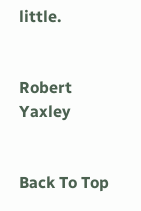little.


Robert Yaxley


Back To Top